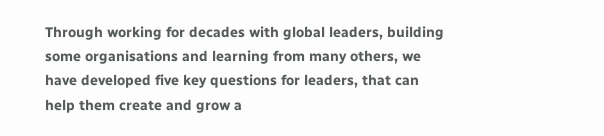Through working for decades with global leaders, building some organisations and learning from many others, we
have developed five key questions for leaders, that can
help them create and grow a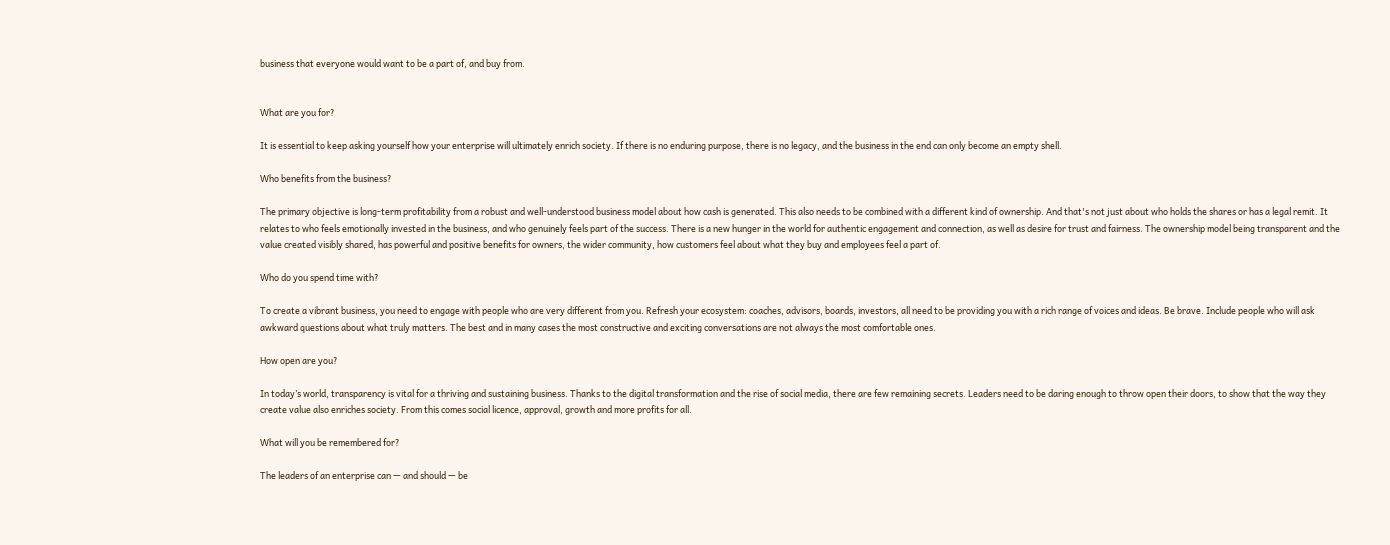business that everyone would want to be a part of, and buy from.


What are you for?

It is essential to keep asking yourself how your enterprise will ultimately enrich society. If there is no enduring purpose, there is no legacy, and the business in the end can only become an empty shell.

Who benefits from the business?

The primary objective is long-term profitability from a robust and well-understood business model about how cash is generated. This also needs to be combined with a different kind of ownership. And that's not just about who holds the shares or has a legal remit. It relates to who feels emotionally invested in the business, and who genuinely feels part of the success. There is a new hunger in the world for authentic engagement and connection, as well as desire for trust and fairness. The ownership model being transparent and the value created visibly shared, has powerful and positive benefits for owners, the wider community, how customers feel about what they buy and employees feel a part of.

Who do you spend time with?

To create a vibrant business, you need to engage with people who are very different from you. Refresh your ecosystem: coaches, advisors, boards, investors, all need to be providing you with a rich range of voices and ideas. Be brave. Include people who will ask awkward questions about what truly matters. The best and in many cases the most constructive and exciting conversations are not always the most comfortable ones.

How open are you?

In today’s world, transparency is vital for a thriving and sustaining business. Thanks to the digital transformation and the rise of social media, there are few remaining secrets. Leaders need to be daring enough to throw open their doors, to show that the way they create value also enriches society. From this comes social licence, approval, growth and more profits for all.

What will you be remembered for?

The leaders of an enterprise can — and should — be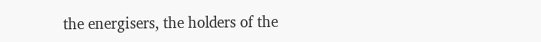the energisers, the holders of the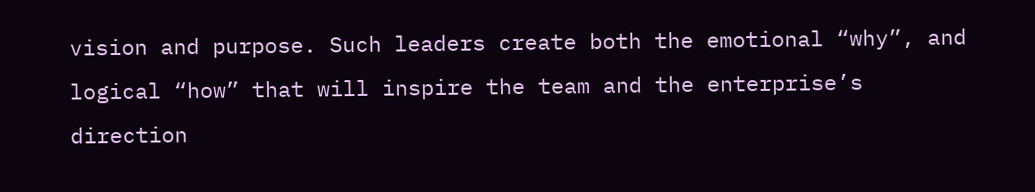vision and purpose. Such leaders create both the emotional “why”, and logical “how” that will inspire the team and the enterprise’s direction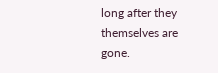long after they themselves are gone.